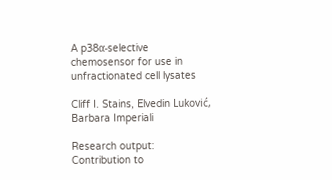A p38α-selective chemosensor for use in unfractionated cell lysates

Cliff I. Stains, Elvedin Luković, Barbara Imperiali

Research output: Contribution to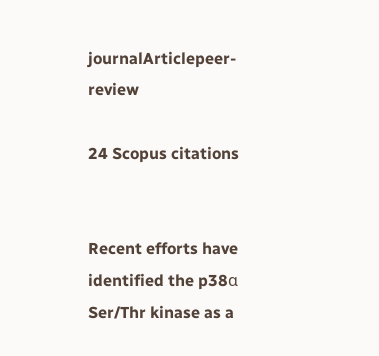journalArticlepeer-review

24 Scopus citations


Recent efforts have identified the p38α Ser/Thr kinase as a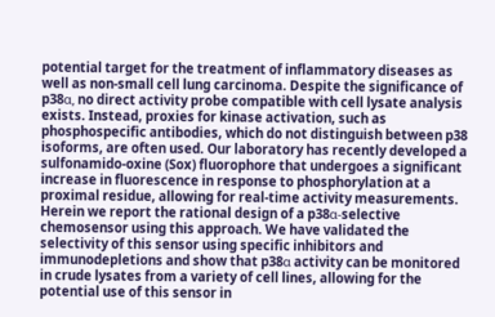potential target for the treatment of inflammatory diseases as well as non-small cell lung carcinoma. Despite the significance of p38α, no direct activity probe compatible with cell lysate analysis exists. Instead, proxies for kinase activation, such as phosphospecific antibodies, which do not distinguish between p38 isoforms, are often used. Our laboratory has recently developed a sulfonamido-oxine (Sox) fluorophore that undergoes a significant increase in fluorescence in response to phosphorylation at a proximal residue, allowing for real-time activity measurements. Herein we report the rational design of a p38α-selective chemosensor using this approach. We have validated the selectivity of this sensor using specific inhibitors and immunodepletions and show that p38α activity can be monitored in crude lysates from a variety of cell lines, allowing for the potential use of this sensor in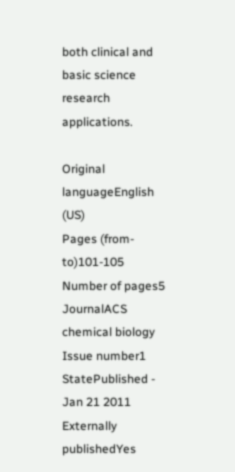both clinical and basic science research applications.

Original languageEnglish (US)
Pages (from-to)101-105
Number of pages5
JournalACS chemical biology
Issue number1
StatePublished - Jan 21 2011
Externally publishedYes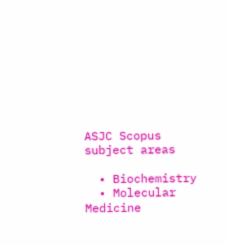ASJC Scopus subject areas

  • Biochemistry
  • Molecular Medicine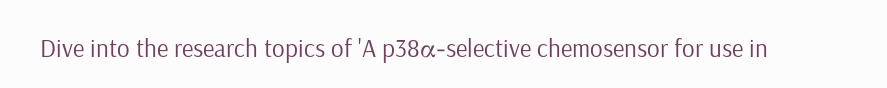Dive into the research topics of 'A p38α-selective chemosensor for use in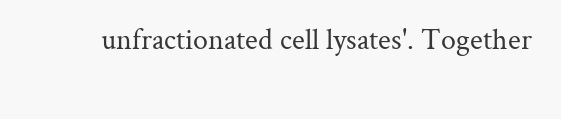unfractionated cell lysates'. Together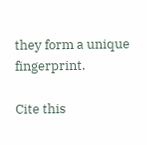they form a unique fingerprint.

Cite this